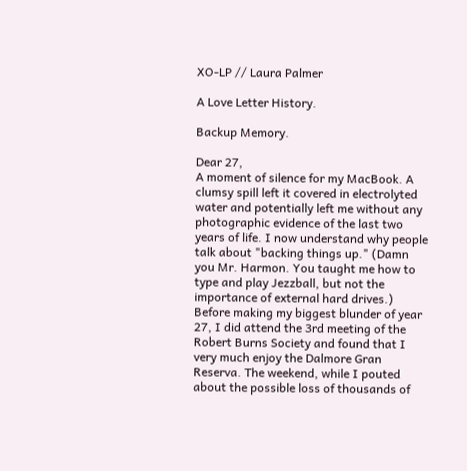XO-LP // Laura Palmer

A Love Letter History.

Backup Memory.

Dear 27,
A moment of silence for my MacBook. A clumsy spill left it covered in electrolyted water and potentially left me without any photographic evidence of the last two years of life. I now understand why people talk about "backing things up." (Damn you Mr. Harmon. You taught me how to type and play Jezzball, but not the importance of external hard drives.)
Before making my biggest blunder of year 27, I did attend the 3rd meeting of the Robert Burns Society and found that I very much enjoy the Dalmore Gran Reserva. The weekend, while I pouted about the possible loss of thousands of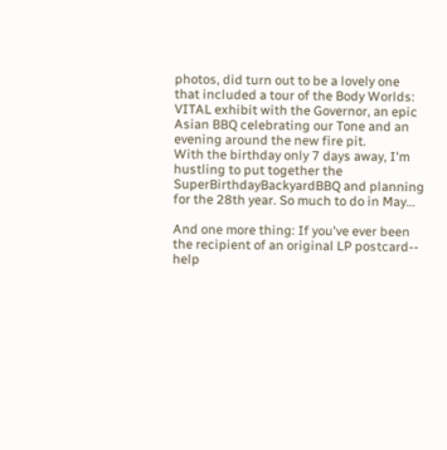photos, did turn out to be a lovely one that included a tour of the Body Worlds: VITAL exhibit with the Governor, an epic Asian BBQ celebrating our Tone and an evening around the new fire pit.
With the birthday only 7 days away, I'm hustling to put together the SuperBirthdayBackyardBBQ and planning for the 28th year. So much to do in May...

And one more thing: If you've ever been the recipient of an original LP postcard-- help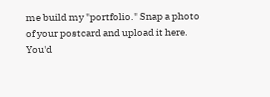me build my "portfolio." Snap a photo of your postcard and upload it here. You'd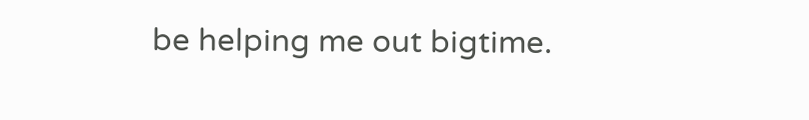be helping me out bigtime.